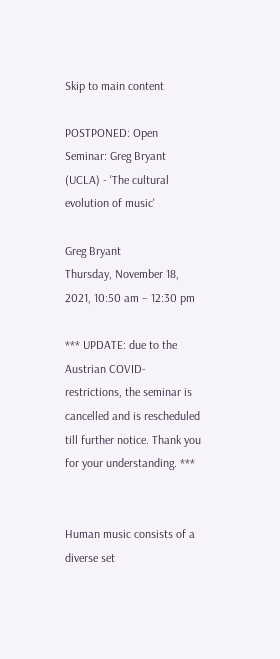Skip to main content

POSTPONED: Open Seminar: Greg Bryant (UCLA) - 'The cultural evolution of music'

Greg Bryant
Thursday, November 18, 2021, 10:50 am – 12:30 pm

*** UPDATE: due to the Austrian COVID-restrictions, the seminar is cancelled and is rescheduled till further notice. Thank you for your understanding. ***


Human music consists of a diverse set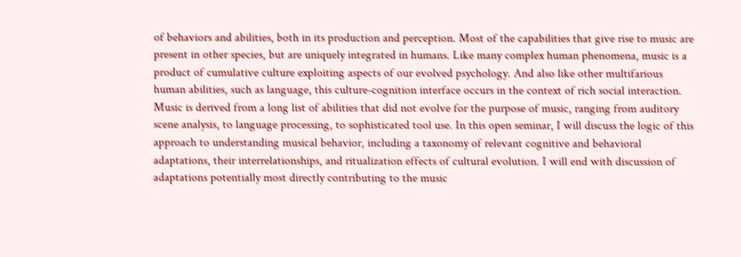of behaviors and abilities, both in its production and perception. Most of the capabilities that give rise to music are present in other species, but are uniquely integrated in humans. Like many complex human phenomena, music is a product of cumulative culture exploiting aspects of our evolved psychology. And also like other multifarious human abilities, such as language, this culture-cognition interface occurs in the context of rich social interaction. Music is derived from a long list of abilities that did not evolve for the purpose of music, ranging from auditory scene analysis, to language processing, to sophisticated tool use. In this open seminar, I will discuss the logic of this approach to understanding musical behavior, including a taxonomy of relevant cognitive and behavioral adaptations, their interrelationships, and ritualization effects of cultural evolution. I will end with discussion of adaptations potentially most directly contributing to the music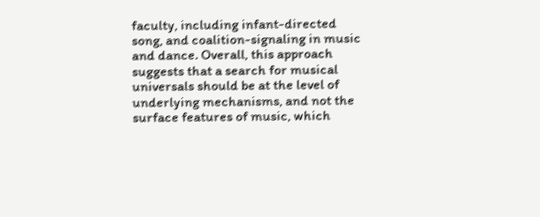faculty, including infant-directed song, and coalition-signaling in music and dance. Overall, this approach suggests that a search for musical universals should be at the level of underlying mechanisms, and not the surface features of music, which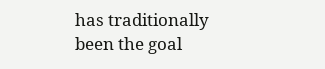has traditionally been the goal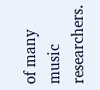of many music researchers.